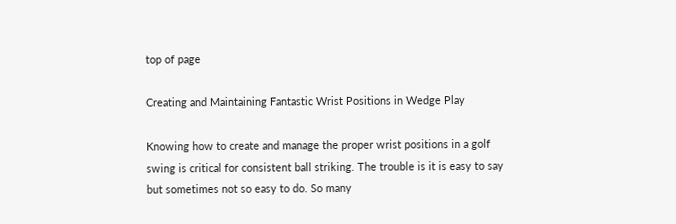top of page

Creating and Maintaining Fantastic Wrist Positions in Wedge Play

Knowing how to create and manage the proper wrist positions in a golf swing is critical for consistent ball striking. The trouble is it is easy to say but sometimes not so easy to do. So many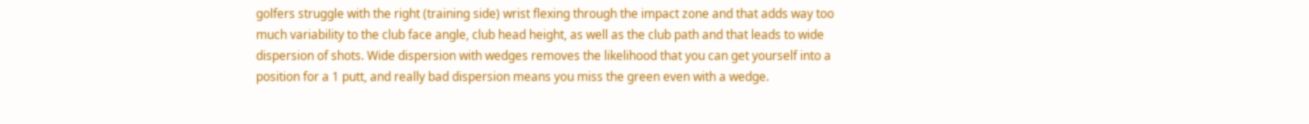golfers struggle with the right (training side) wrist flexing through the impact zone and that adds way too much variability to the club face angle, club head height, as well as the club path and that leads to wide dispersion of shots. Wide dispersion with wedges removes the likelihood that you can get yourself into a position for a 1 putt, and really bad dispersion means you miss the green even with a wedge.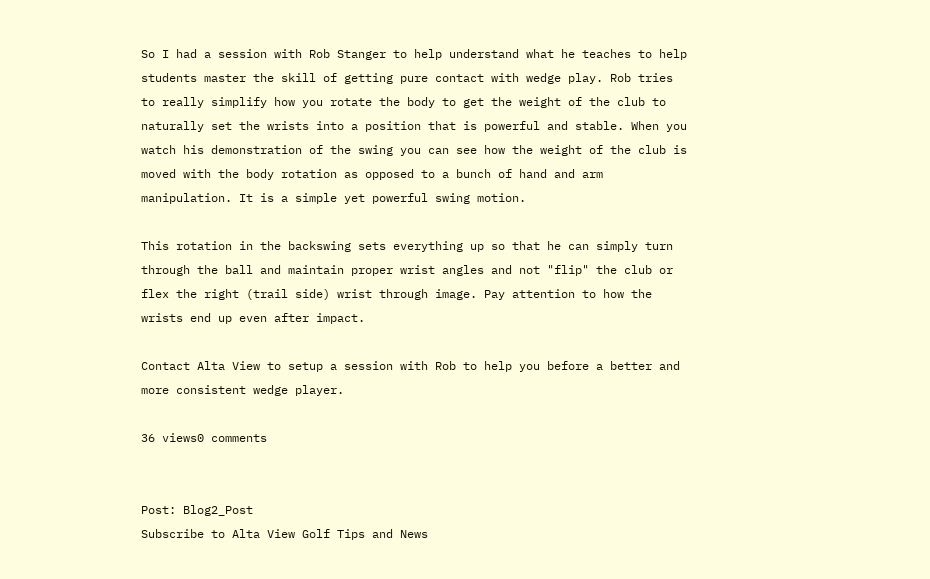So I had a session with Rob Stanger to help understand what he teaches to help students master the skill of getting pure contact with wedge play. Rob tries to really simplify how you rotate the body to get the weight of the club to naturally set the wrists into a position that is powerful and stable. When you watch his demonstration of the swing you can see how the weight of the club is moved with the body rotation as opposed to a bunch of hand and arm manipulation. It is a simple yet powerful swing motion.

This rotation in the backswing sets everything up so that he can simply turn through the ball and maintain proper wrist angles and not "flip" the club or flex the right (trail side) wrist through image. Pay attention to how the wrists end up even after impact.

Contact Alta View to setup a session with Rob to help you before a better and more consistent wedge player.

36 views0 comments


Post: Blog2_Post
Subscribe to Alta View Golf Tips and News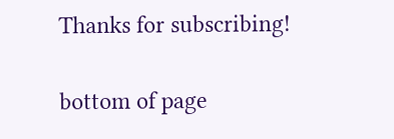Thanks for subscribing!

bottom of page